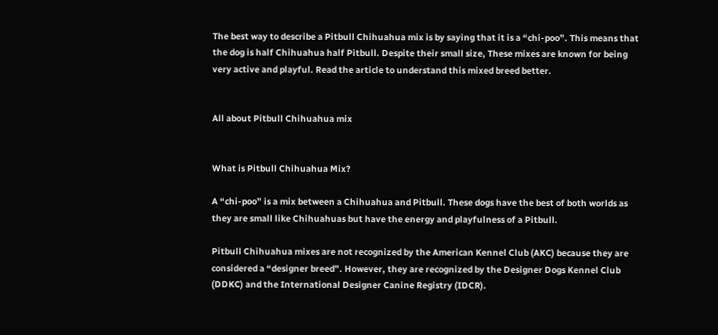The best way to describe a Pitbull Chihuahua mix is by saying that it is a “chi-poo”. This means that the dog is half Chihuahua half Pitbull. Despite their small size, These mixes are known for being very active and playful. Read the article to understand this mixed breed better.


All about Pitbull Chihuahua mix


What is Pitbull Chihuahua Mix?

A “chi-poo” is a mix between a Chihuahua and Pitbull. These dogs have the best of both worlds as they are small like Chihuahuas but have the energy and playfulness of a Pitbull.

Pitbull Chihuahua mixes are not recognized by the American Kennel Club (AKC) because they are considered a “designer breed”. However, they are recognized by the Designer Dogs Kennel Club (DDKC) and the International Designer Canine Registry (IDCR).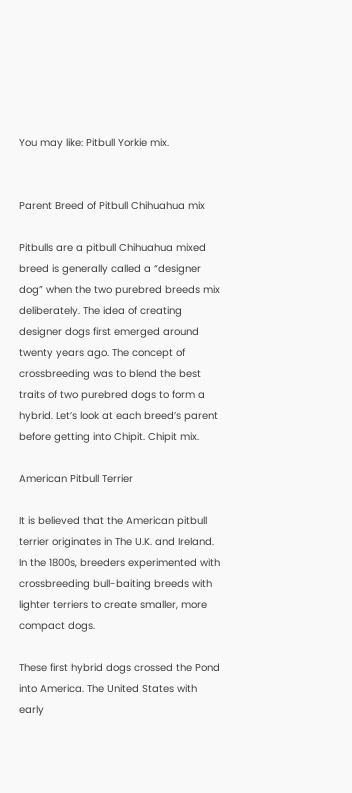You may like: Pitbull Yorkie mix.


Parent Breed of Pitbull Chihuahua mix

Pitbulls are a pitbull Chihuahua mixed breed is generally called a “designer dog” when the two purebred breeds mix deliberately. The idea of creating designer dogs first emerged around twenty years ago. The concept of crossbreeding was to blend the best traits of two purebred dogs to form a hybrid. Let’s look at each breed’s parent before getting into Chipit. Chipit mix.

American Pitbull Terrier

It is believed that the American pitbull terrier originates in The U.K. and Ireland. In the 1800s, breeders experimented with crossbreeding bull-baiting breeds with lighter terriers to create smaller, more compact dogs.

These first hybrid dogs crossed the Pond into America. The United States with early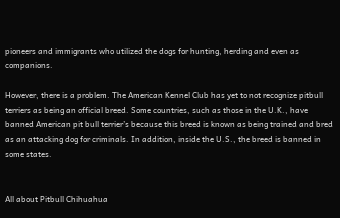pioneers and immigrants who utilized the dogs for hunting, herding and even as companions.

However, there is a problem. The American Kennel Club has yet to not recognize pitbull terriers as being an official breed. Some countries, such as those in the U.K., have banned American pit bull terrier’s because this breed is known as being trained and bred as an attacking dog for criminals. In addition, inside the U.S., the breed is banned in some states.


All about Pitbull Chihuahua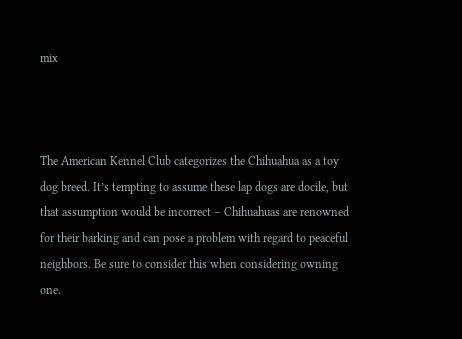mix



The American Kennel Club categorizes the Chihuahua as a toy dog breed. It’s tempting to assume these lap dogs are docile, but that assumption would be incorrect – Chihuahuas are renowned for their barking and can pose a problem with regard to peaceful neighbors. Be sure to consider this when considering owning one.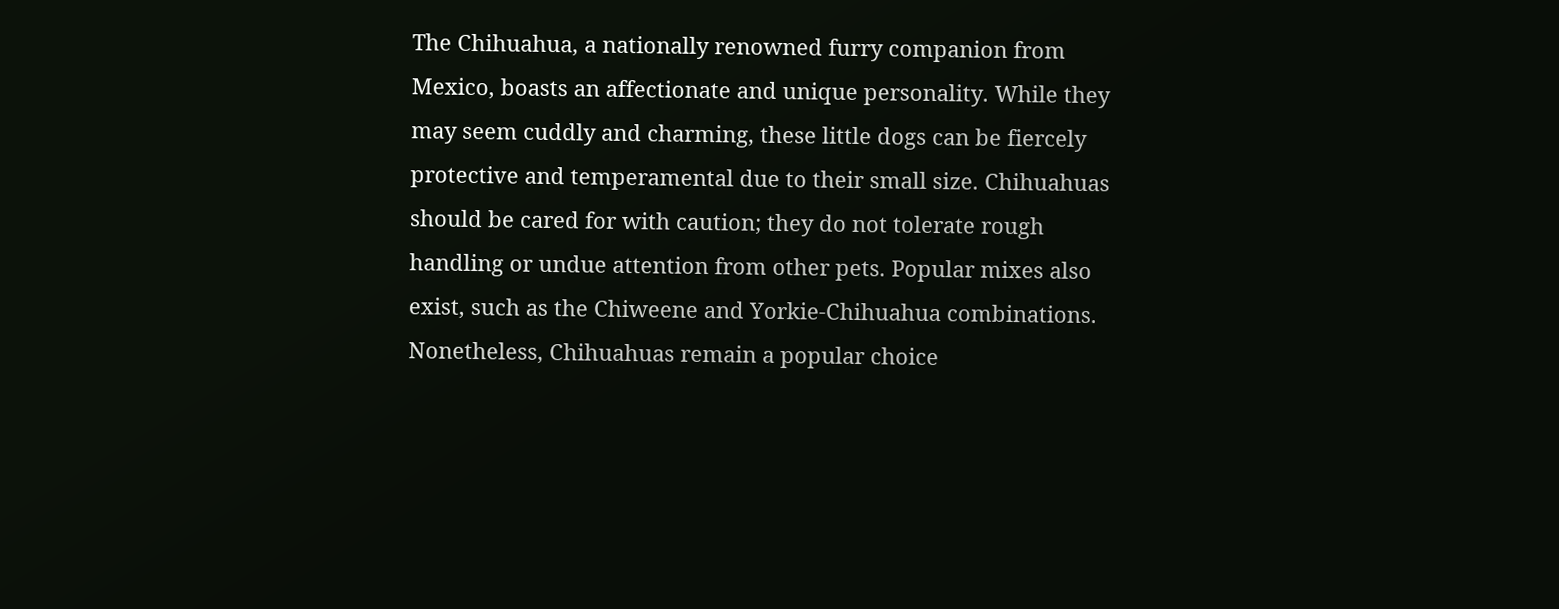The Chihuahua, a nationally renowned furry companion from Mexico, boasts an affectionate and unique personality. While they may seem cuddly and charming, these little dogs can be fiercely protective and temperamental due to their small size. Chihuahuas should be cared for with caution; they do not tolerate rough handling or undue attention from other pets. Popular mixes also exist, such as the Chiweene and Yorkie-Chihuahua combinations. Nonetheless, Chihuahuas remain a popular choice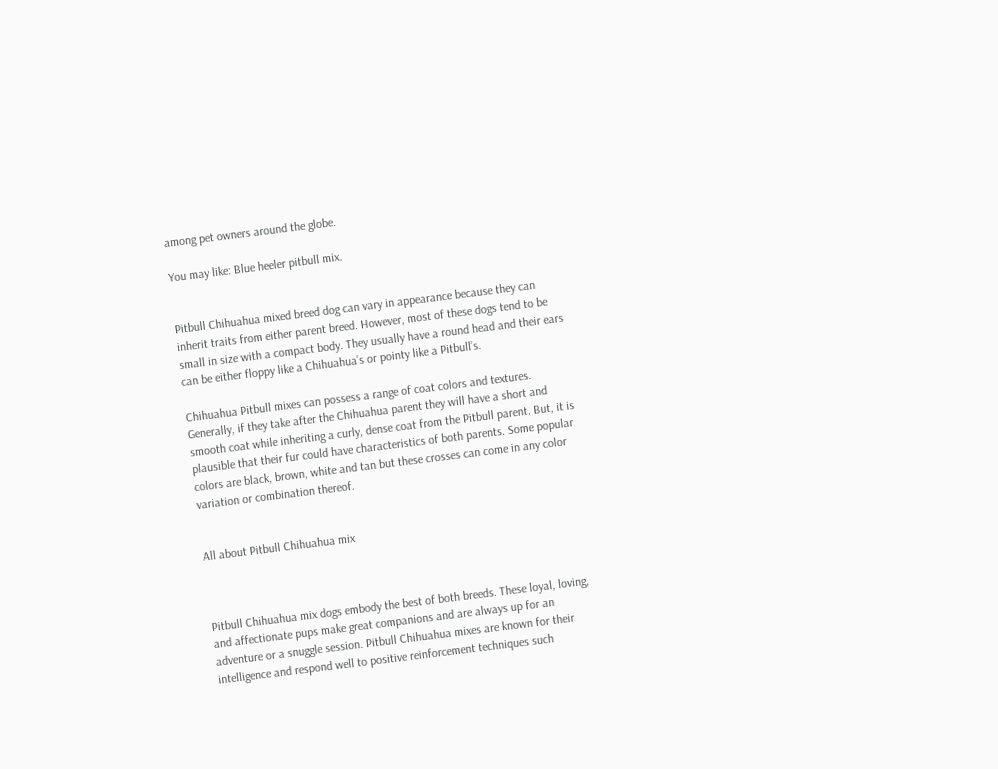among pet owners around the globe.

You may like: Blue heeler pitbull mix.


Pitbull Chihuahua mixed breed dog can vary in appearance because they can inherit traits from either parent breed. However, most of these dogs tend to be small in size with a compact body. They usually have a round head and their ears can be either floppy like a Chihuahua’s or pointy like a Pitbull’s.

Chihuahua Pitbull mixes can possess a range of coat colors and textures. Generally, if they take after the Chihuahua parent they will have a short and smooth coat while inheriting a curly, dense coat from the Pitbull parent. But, it is plausible that their fur could have characteristics of both parents. Some popular colors are black, brown, white and tan but these crosses can come in any color variation or combination thereof.


All about Pitbull Chihuahua mix



Pitbull Chihuahua mix dogs embody the best of both breeds. These loyal, loving, and affectionate pups make great companions and are always up for an adventure or a snuggle session. Pitbull Chihuahua mixes are known for their intelligence and respond well to positive reinforcement techniques such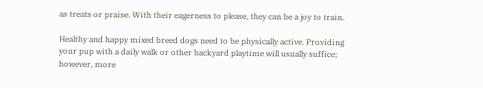as treats or praise. With their eagerness to please, they can be a joy to train.

Healthy and happy mixed breed dogs need to be physically active. Providing your pup with a daily walk or other backyard playtime will usually suffice; however, more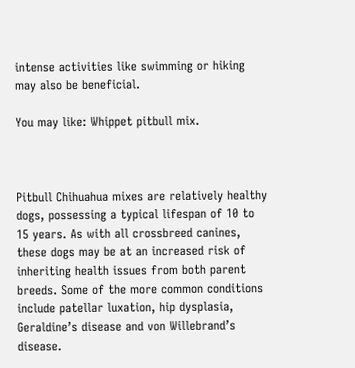intense activities like swimming or hiking may also be beneficial.

You may like: Whippet pitbull mix.



Pitbull Chihuahua mixes are relatively healthy dogs, possessing a typical lifespan of 10 to 15 years. As with all crossbreed canines, these dogs may be at an increased risk of inheriting health issues from both parent breeds. Some of the more common conditions include patellar luxation, hip dysplasia, Geraldine’s disease and von Willebrand’s disease.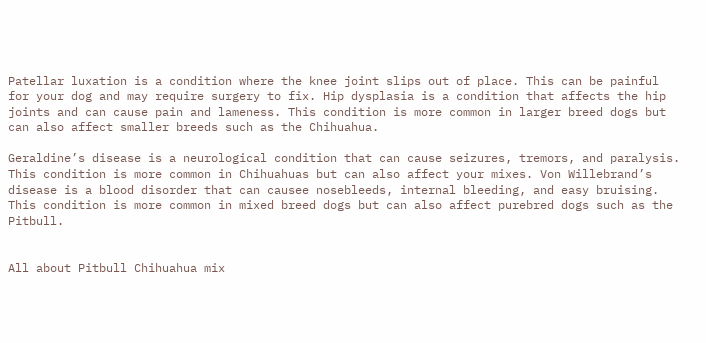Patellar luxation is a condition where the knee joint slips out of place. This can be painful for your dog and may require surgery to fix. Hip dysplasia is a condition that affects the hip joints and can cause pain and lameness. This condition is more common in larger breed dogs but can also affect smaller breeds such as the Chihuahua.

Geraldine’s disease is a neurological condition that can cause seizures, tremors, and paralysis. This condition is more common in Chihuahuas but can also affect your mixes. Von Willebrand’s disease is a blood disorder that can causee nosebleeds, internal bleeding, and easy bruising. This condition is more common in mixed breed dogs but can also affect purebred dogs such as the Pitbull.


All about Pitbull Chihuahua mix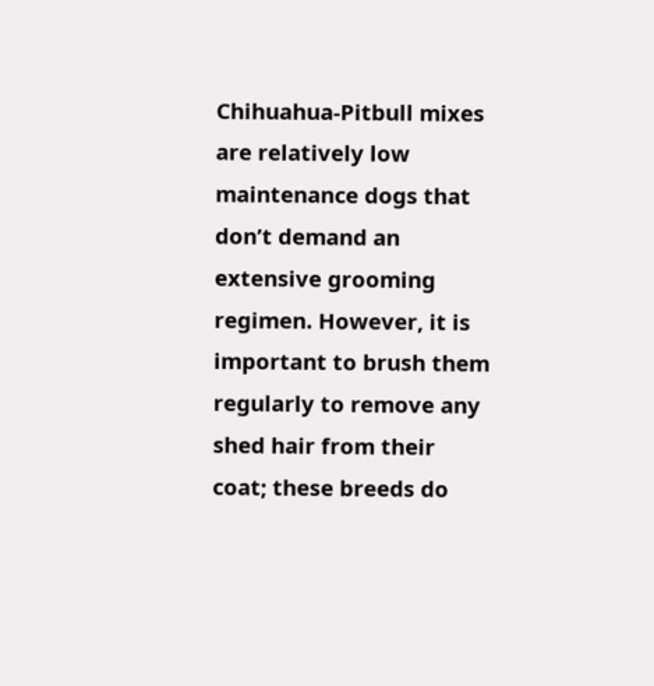Chihuahua-Pitbull mixes are relatively low maintenance dogs that don’t demand an extensive grooming regimen. However, it is important to brush them regularly to remove any shed hair from their coat; these breeds do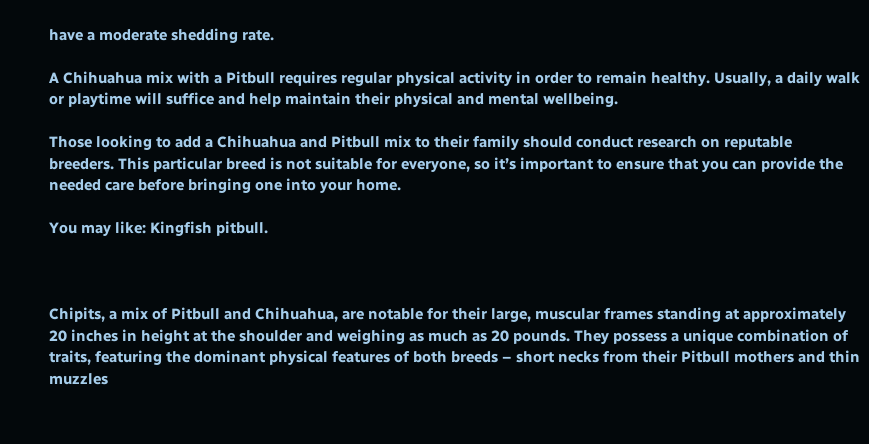have a moderate shedding rate.

A Chihuahua mix with a Pitbull requires regular physical activity in order to remain healthy. Usually, a daily walk or playtime will suffice and help maintain their physical and mental wellbeing.

Those looking to add a Chihuahua and Pitbull mix to their family should conduct research on reputable breeders. This particular breed is not suitable for everyone, so it’s important to ensure that you can provide the needed care before bringing one into your home.

You may like: Kingfish pitbull.



Chipits, a mix of Pitbull and Chihuahua, are notable for their large, muscular frames standing at approximately 20 inches in height at the shoulder and weighing as much as 20 pounds. They possess a unique combination of traits, featuring the dominant physical features of both breeds – short necks from their Pitbull mothers and thin muzzles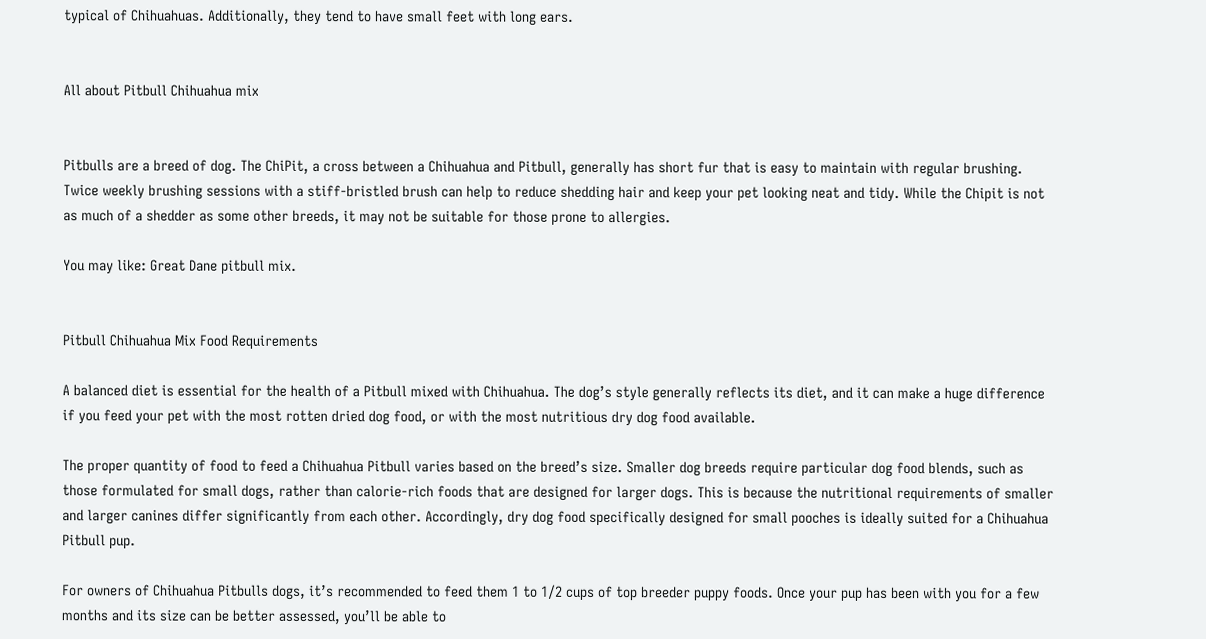typical of Chihuahuas. Additionally, they tend to have small feet with long ears.


All about Pitbull Chihuahua mix


Pitbulls are a breed of dog. The ChiPit, a cross between a Chihuahua and Pitbull, generally has short fur that is easy to maintain with regular brushing. Twice weekly brushing sessions with a stiff-bristled brush can help to reduce shedding hair and keep your pet looking neat and tidy. While the Chipit is not as much of a shedder as some other breeds, it may not be suitable for those prone to allergies.

You may like: Great Dane pitbull mix.


Pitbull Chihuahua Mix Food Requirements

A balanced diet is essential for the health of a Pitbull mixed with Chihuahua. The dog’s style generally reflects its diet, and it can make a huge difference if you feed your pet with the most rotten dried dog food, or with the most nutritious dry dog food available.

The proper quantity of food to feed a Chihuahua Pitbull varies based on the breed’s size. Smaller dog breeds require particular dog food blends, such as those formulated for small dogs, rather than calorie-rich foods that are designed for larger dogs. This is because the nutritional requirements of smaller and larger canines differ significantly from each other. Accordingly, dry dog food specifically designed for small pooches is ideally suited for a Chihuahua Pitbull pup.

For owners of Chihuahua Pitbulls dogs, it’s recommended to feed them 1 to 1/2 cups of top breeder puppy foods. Once your pup has been with you for a few months and its size can be better assessed, you’ll be able to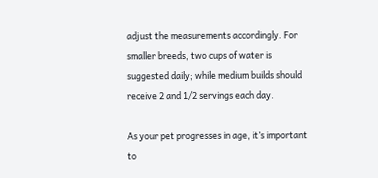adjust the measurements accordingly. For smaller breeds, two cups of water is suggested daily; while medium builds should receive 2 and 1/2 servings each day.

As your pet progresses in age, it’s important to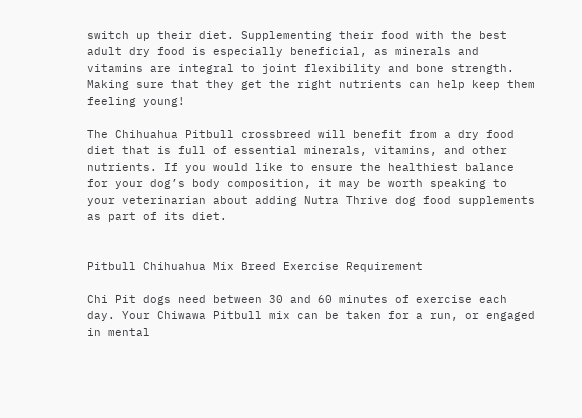switch up their diet. Supplementing their food with the best adult dry food is especially beneficial, as minerals and vitamins are integral to joint flexibility and bone strength. Making sure that they get the right nutrients can help keep them feeling young!

The Chihuahua Pitbull crossbreed will benefit from a dry food diet that is full of essential minerals, vitamins, and other nutrients. If you would like to ensure the healthiest balance for your dog’s body composition, it may be worth speaking to your veterinarian about adding Nutra Thrive dog food supplements as part of its diet.


Pitbull Chihuahua Mix Breed Exercise Requirement

Chi Pit dogs need between 30 and 60 minutes of exercise each day. Your Chiwawa Pitbull mix can be taken for a run, or engaged in mental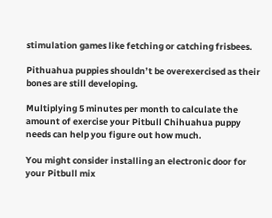stimulation games like fetching or catching frisbees.

Pithuahua puppies shouldn’t be overexercised as their bones are still developing.

Multiplying 5 minutes per month to calculate the amount of exercise your Pitbull Chihuahua puppy needs can help you figure out how much.

You might consider installing an electronic door for your Pitbull mix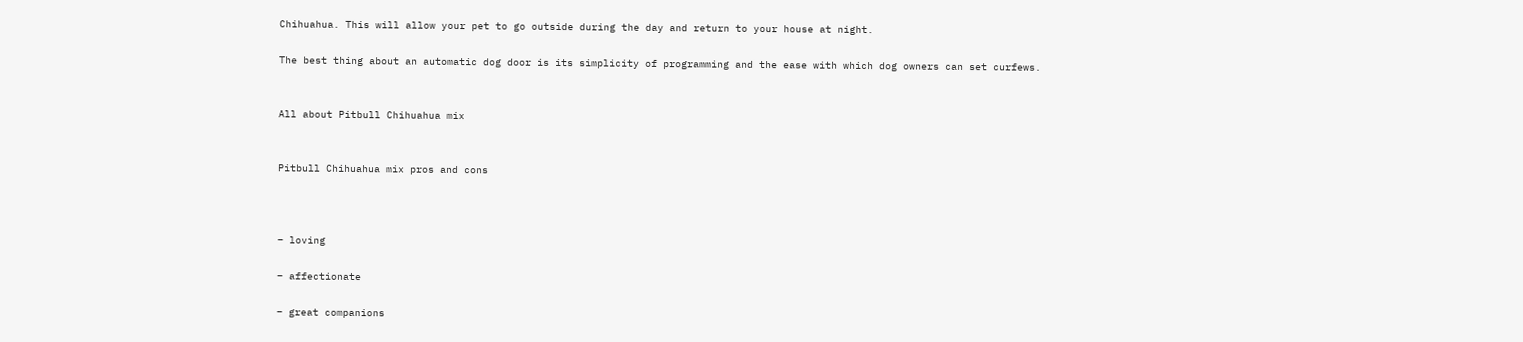Chihuahua. This will allow your pet to go outside during the day and return to your house at night.

The best thing about an automatic dog door is its simplicity of programming and the ease with which dog owners can set curfews.


All about Pitbull Chihuahua mix


Pitbull Chihuahua mix pros and cons



– loving

– affectionate

– great companions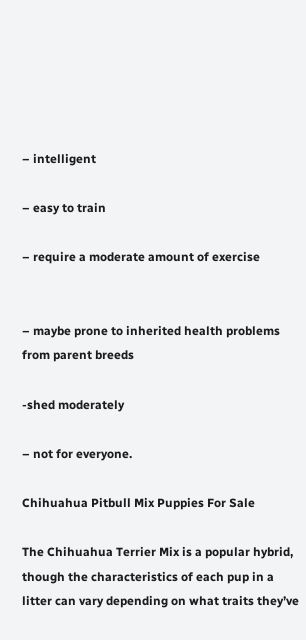– intelligent

– easy to train

– require a moderate amount of exercise


– maybe prone to inherited health problems from parent breeds

-shed moderately

– not for everyone.

Chihuahua Pitbull Mix Puppies For Sale

The Chihuahua Terrier Mix is a popular hybrid, though the characteristics of each pup in a litter can vary depending on what traits they’ve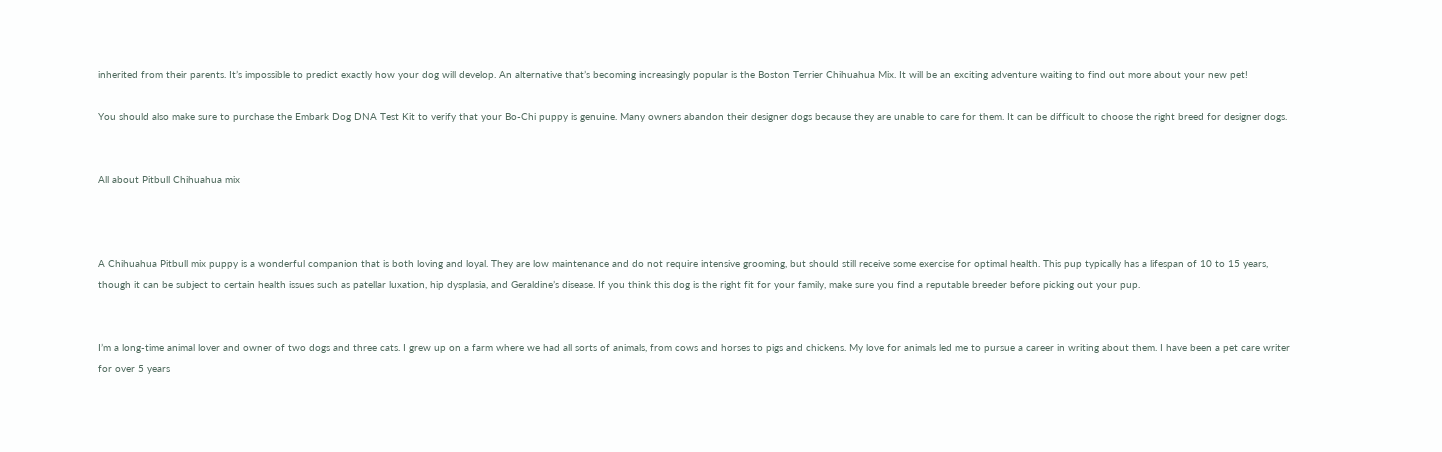inherited from their parents. It’s impossible to predict exactly how your dog will develop. An alternative that’s becoming increasingly popular is the Boston Terrier Chihuahua Mix. It will be an exciting adventure waiting to find out more about your new pet!

You should also make sure to purchase the Embark Dog DNA Test Kit to verify that your Bo-Chi puppy is genuine. Many owners abandon their designer dogs because they are unable to care for them. It can be difficult to choose the right breed for designer dogs.


All about Pitbull Chihuahua mix



A Chihuahua Pitbull mix puppy is a wonderful companion that is both loving and loyal. They are low maintenance and do not require intensive grooming, but should still receive some exercise for optimal health. This pup typically has a lifespan of 10 to 15 years, though it can be subject to certain health issues such as patellar luxation, hip dysplasia, and Geraldine’s disease. If you think this dog is the right fit for your family, make sure you find a reputable breeder before picking out your pup.


I’m a long-time animal lover and owner of two dogs and three cats. I grew up on a farm where we had all sorts of animals, from cows and horses to pigs and chickens. My love for animals led me to pursue a career in writing about them. I have been a pet care writer for over 5 years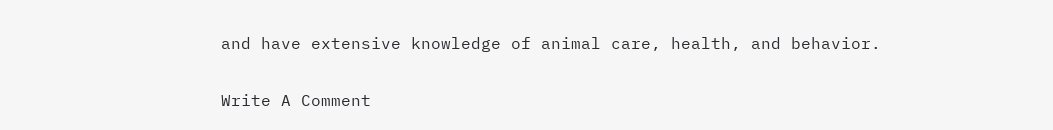and have extensive knowledge of animal care, health, and behavior.

Write A Comment